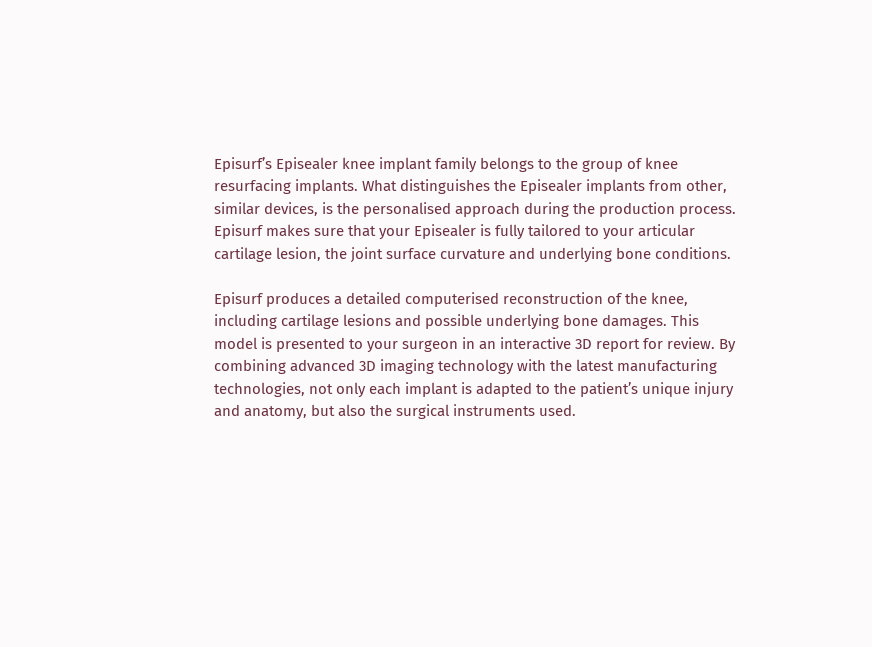Episurf’s Episealer knee implant family belongs to the group of knee resurfacing implants. What distinguishes the Episealer implants from other, similar devices, is the personalised approach during the production process. Episurf makes sure that your Episealer is fully tailored to your articular cartilage lesion, the joint surface curvature and underlying bone conditions.

Episurf produces a detailed computerised reconstruction of the knee, including cartilage lesions and possible underlying bone damages. This model is presented to your surgeon in an interactive 3D report for review. By combining advanced 3D imaging technology with the latest manufacturing technologies, not only each implant is adapted to the patient’s unique injury and anatomy, but also the surgical instruments used.